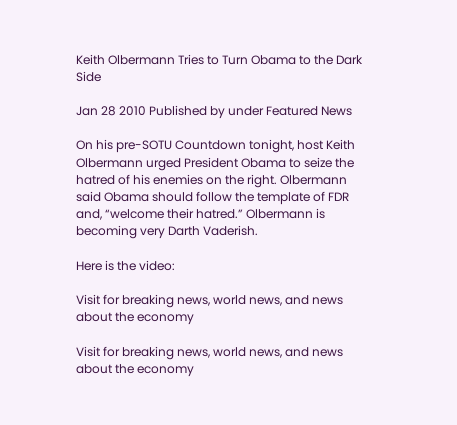Keith Olbermann Tries to Turn Obama to the Dark Side

Jan 28 2010 Published by under Featured News

On his pre-SOTU Countdown tonight, host Keith Olbermann urged President Obama to seize the hatred of his enemies on the right. Olbermann said Obama should follow the template of FDR and, “welcome their hatred.” Olbermann is becoming very Darth Vaderish.

Here is the video:

Visit for breaking news, world news, and news about the economy

Visit for breaking news, world news, and news about the economy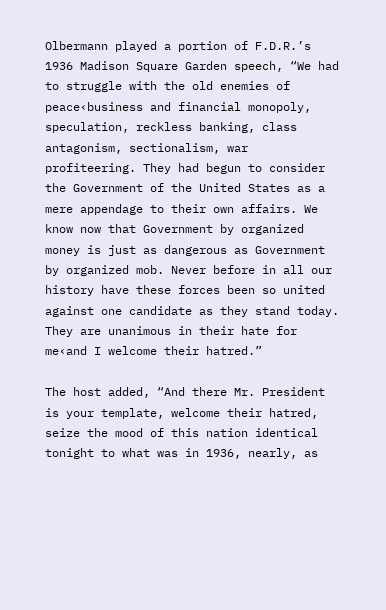Olbermann played a portion of F.D.R.’s 1936 Madison Square Garden speech, “We had to struggle with the old enemies of peace‹business and financial monopoly, speculation, reckless banking, class antagonism, sectionalism, war profiteering. They had begun to consider the Government of the United States as a mere appendage to their own affairs. We know now that Government by organized money is just as dangerous as Government by organized mob. Never before in all our history have these forces been so united against one candidate as they stand today. They are unanimous in their hate for me‹and I welcome their hatred.”

The host added, “And there Mr. President is your template, welcome their hatred, seize the mood of this nation identical tonight to what was in 1936, nearly, as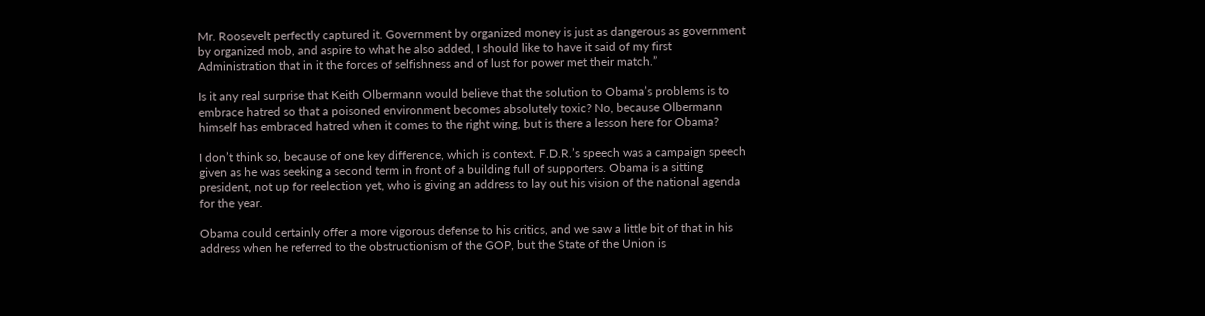Mr. Roosevelt perfectly captured it. Government by organized money is just as dangerous as government by organized mob, and aspire to what he also added, I should like to have it said of my first Administration that in it the forces of selfishness and of lust for power met their match.”

Is it any real surprise that Keith Olbermann would believe that the solution to Obama’s problems is to embrace hatred so that a poisoned environment becomes absolutely toxic? No, because Olbermann himself has embraced hatred when it comes to the right wing, but is there a lesson here for Obama?

I don’t think so, because of one key difference, which is context. F.D.R.’s speech was a campaign speech given as he was seeking a second term in front of a building full of supporters. Obama is a sitting president, not up for reelection yet, who is giving an address to lay out his vision of the national agenda for the year.

Obama could certainly offer a more vigorous defense to his critics, and we saw a little bit of that in his address when he referred to the obstructionism of the GOP, but the State of the Union is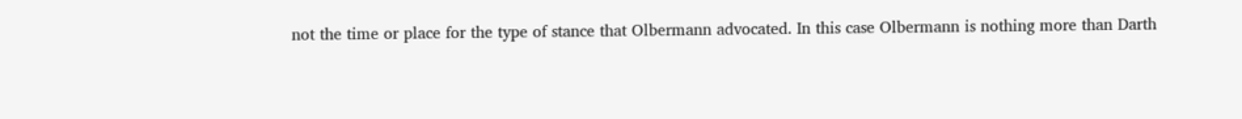not the time or place for the type of stance that Olbermann advocated. In this case Olbermann is nothing more than Darth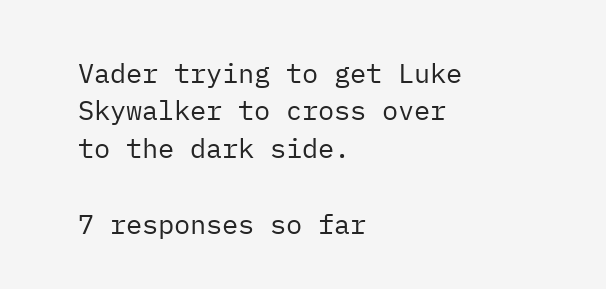Vader trying to get Luke Skywalker to cross over to the dark side.

7 responses so far